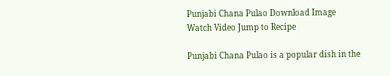Punjabi Chana Pulao Download Image
Watch Video Jump to Recipe

Punjabi Chana Pulao is a popular dish in the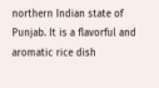northern Indian state of Punjab. It is a flavorful and aromatic rice dish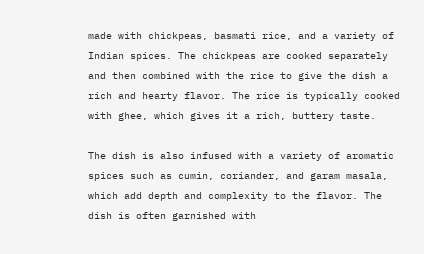made with chickpeas, basmati rice, and a variety of Indian spices. The chickpeas are cooked separately and then combined with the rice to give the dish a rich and hearty flavor. The rice is typically cooked with ghee, which gives it a rich, buttery taste.

The dish is also infused with a variety of aromatic spices such as cumin, coriander, and garam masala, which add depth and complexity to the flavor. The dish is often garnished with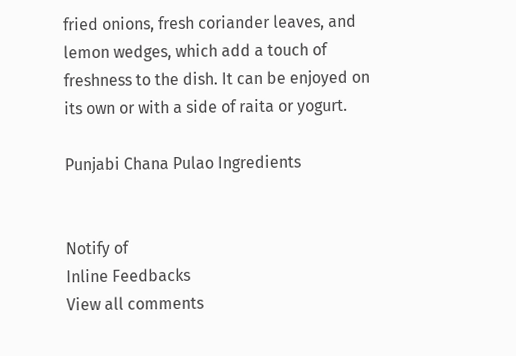fried onions, fresh coriander leaves, and lemon wedges, which add a touch of freshness to the dish. It can be enjoyed on its own or with a side of raita or yogurt.

Punjabi Chana Pulao Ingredients


Notify of
Inline Feedbacks
View all comments